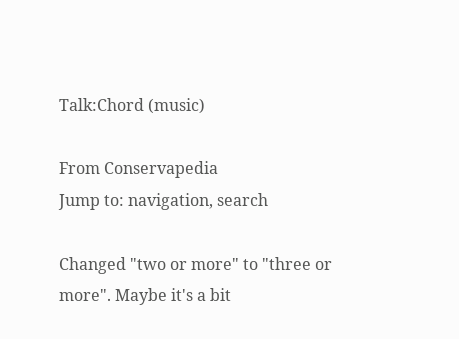Talk:Chord (music)

From Conservapedia
Jump to: navigation, search

Changed "two or more" to "three or more". Maybe it's a bit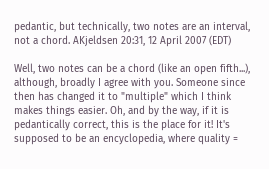pedantic, but technically, two notes are an interval, not a chord. AKjeldsen 20:31, 12 April 2007 (EDT)

Well, two notes can be a chord (like an open fifth...), although, broadly I agree with you. Someone since then has changed it to "multiple" which I think makes things easier. Oh, and by the way, if it is pedantically correct, this is the place for it! It's supposed to be an encyclopedia, where quality =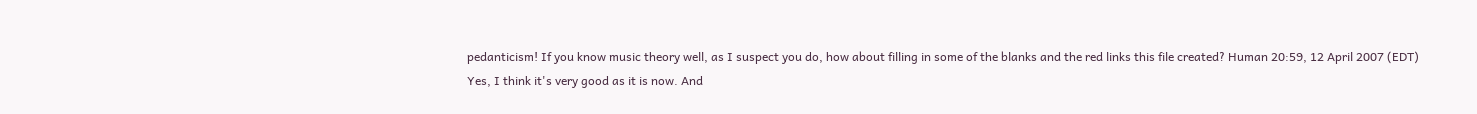pedanticism! If you know music theory well, as I suspect you do, how about filling in some of the blanks and the red links this file created? Human 20:59, 12 April 2007 (EDT)
Yes, I think it's very good as it is now. And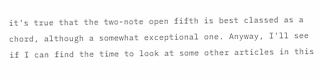it's true that the two-note open fifth is best classed as a chord, although a somewhat exceptional one. Anyway, I'll see if I can find the time to look at some other articles in this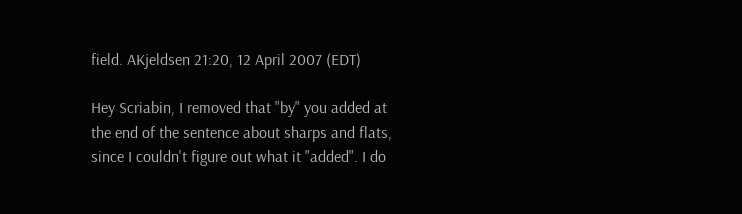field. AKjeldsen 21:20, 12 April 2007 (EDT)

Hey Scriabin, I removed that "by" you added at the end of the sentence about sharps and flats, since I couldn't figure out what it "added". I do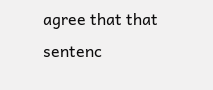agree that that sentenc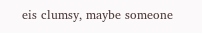eis clumsy, maybe someone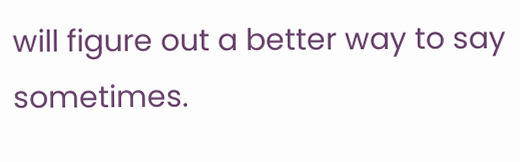will figure out a better way to say sometimes.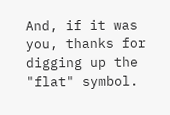And, if it was you, thanks for digging up the "flat" symbol.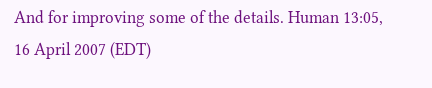And for improving some of the details. Human 13:05, 16 April 2007 (EDT)